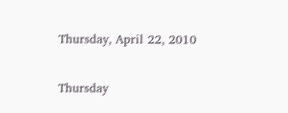Thursday, April 22, 2010

Thursday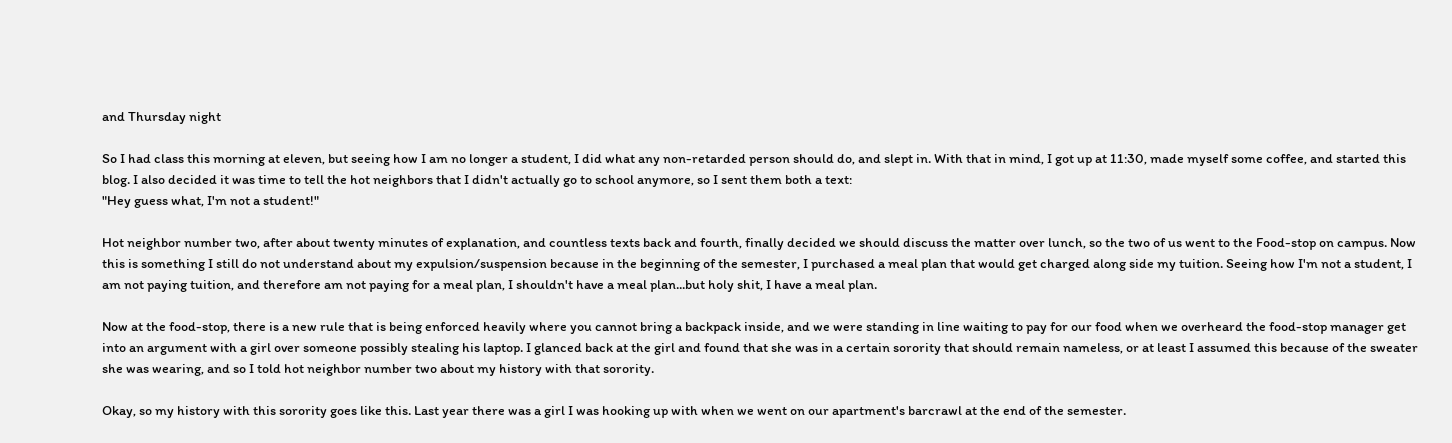and Thursday night

So I had class this morning at eleven, but seeing how I am no longer a student, I did what any non-retarded person should do, and slept in. With that in mind, I got up at 11:30, made myself some coffee, and started this blog. I also decided it was time to tell the hot neighbors that I didn't actually go to school anymore, so I sent them both a text:
"Hey guess what, I'm not a student!"

Hot neighbor number two, after about twenty minutes of explanation, and countless texts back and fourth, finally decided we should discuss the matter over lunch, so the two of us went to the Food-stop on campus. Now this is something I still do not understand about my expulsion/suspension because in the beginning of the semester, I purchased a meal plan that would get charged along side my tuition. Seeing how I'm not a student, I am not paying tuition, and therefore am not paying for a meal plan, I shouldn't have a meal plan...but holy shit, I have a meal plan.

Now at the food-stop, there is a new rule that is being enforced heavily where you cannot bring a backpack inside, and we were standing in line waiting to pay for our food when we overheard the food-stop manager get into an argument with a girl over someone possibly stealing his laptop. I glanced back at the girl and found that she was in a certain sorority that should remain nameless, or at least I assumed this because of the sweater she was wearing, and so I told hot neighbor number two about my history with that sorority.

Okay, so my history with this sorority goes like this. Last year there was a girl I was hooking up with when we went on our apartment's barcrawl at the end of the semester.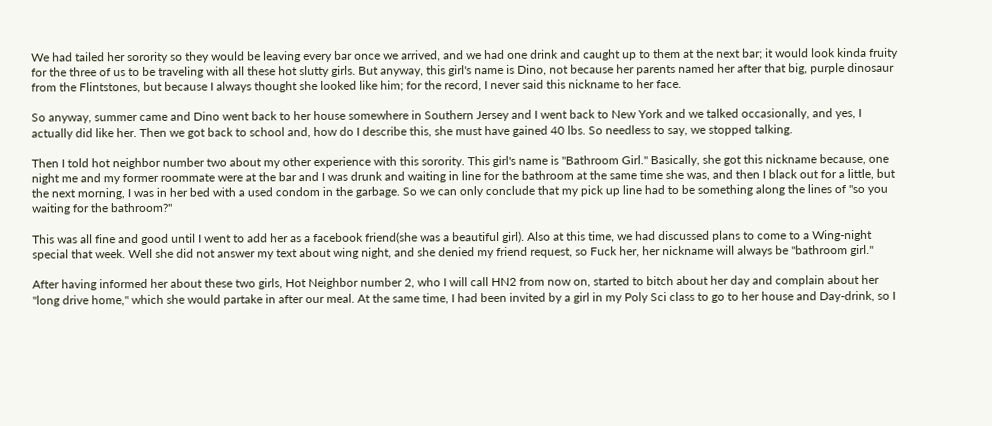We had tailed her sorority so they would be leaving every bar once we arrived, and we had one drink and caught up to them at the next bar; it would look kinda fruity for the three of us to be traveling with all these hot slutty girls. But anyway, this girl's name is Dino, not because her parents named her after that big, purple dinosaur from the Flintstones, but because I always thought she looked like him; for the record, I never said this nickname to her face.

So anyway, summer came and Dino went back to her house somewhere in Southern Jersey and I went back to New York and we talked occasionally, and yes, I actually did like her. Then we got back to school and, how do I describe this, she must have gained 40 lbs. So needless to say, we stopped talking.

Then I told hot neighbor number two about my other experience with this sorority. This girl's name is "Bathroom Girl." Basically, she got this nickname because, one night me and my former roommate were at the bar and I was drunk and waiting in line for the bathroom at the same time she was, and then I black out for a little, but the next morning, I was in her bed with a used condom in the garbage. So we can only conclude that my pick up line had to be something along the lines of "so you waiting for the bathroom?"

This was all fine and good until I went to add her as a facebook friend(she was a beautiful girl). Also at this time, we had discussed plans to come to a Wing-night special that week. Well she did not answer my text about wing night, and she denied my friend request, so Fuck her, her nickname will always be "bathroom girl."

After having informed her about these two girls, Hot Neighbor number 2, who I will call HN2 from now on, started to bitch about her day and complain about her "long drive home," which she would partake in after our meal. At the same time, I had been invited by a girl in my Poly Sci class to go to her house and Day-drink, so I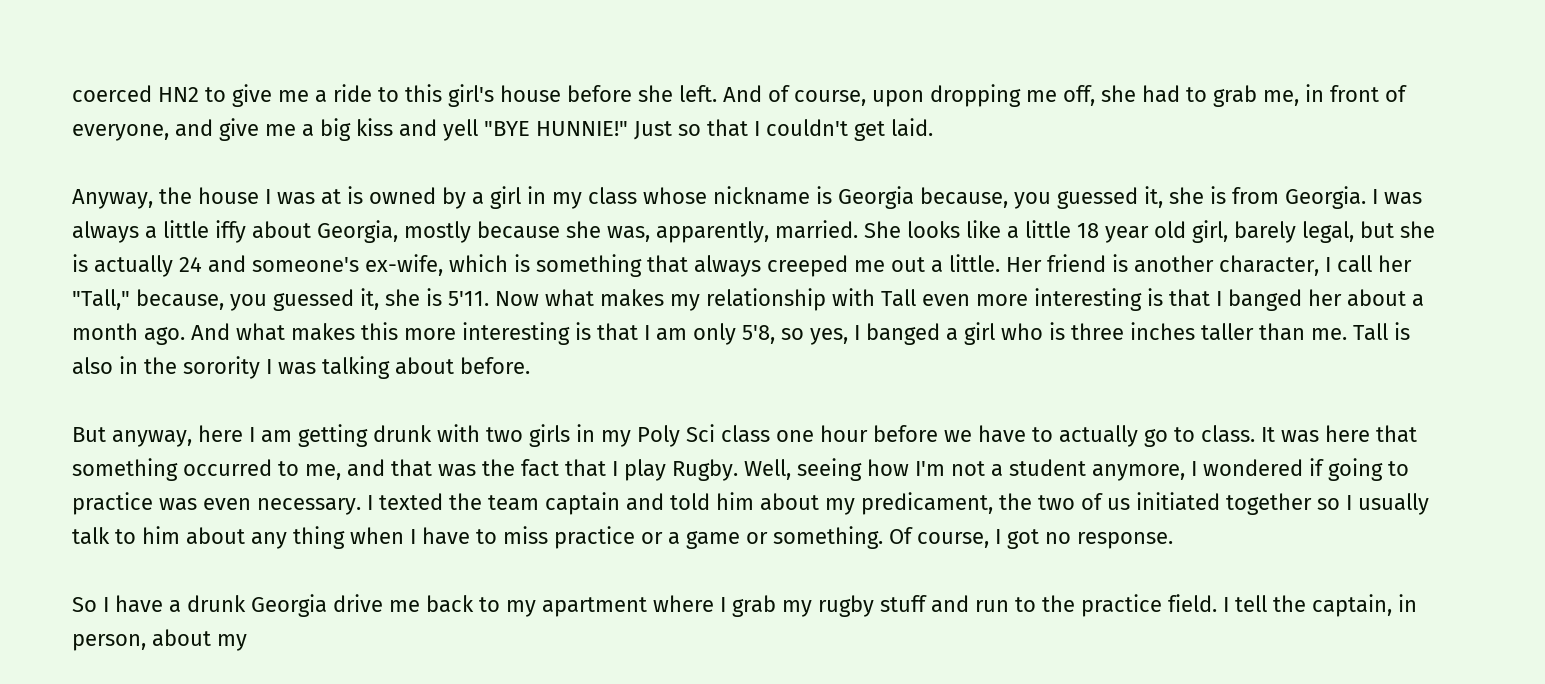coerced HN2 to give me a ride to this girl's house before she left. And of course, upon dropping me off, she had to grab me, in front of everyone, and give me a big kiss and yell "BYE HUNNIE!" Just so that I couldn't get laid.

Anyway, the house I was at is owned by a girl in my class whose nickname is Georgia because, you guessed it, she is from Georgia. I was always a little iffy about Georgia, mostly because she was, apparently, married. She looks like a little 18 year old girl, barely legal, but she is actually 24 and someone's ex-wife, which is something that always creeped me out a little. Her friend is another character, I call her "Tall," because, you guessed it, she is 5'11. Now what makes my relationship with Tall even more interesting is that I banged her about a month ago. And what makes this more interesting is that I am only 5'8, so yes, I banged a girl who is three inches taller than me. Tall is also in the sorority I was talking about before.

But anyway, here I am getting drunk with two girls in my Poly Sci class one hour before we have to actually go to class. It was here that something occurred to me, and that was the fact that I play Rugby. Well, seeing how I'm not a student anymore, I wondered if going to practice was even necessary. I texted the team captain and told him about my predicament, the two of us initiated together so I usually talk to him about any thing when I have to miss practice or a game or something. Of course, I got no response.

So I have a drunk Georgia drive me back to my apartment where I grab my rugby stuff and run to the practice field. I tell the captain, in person, about my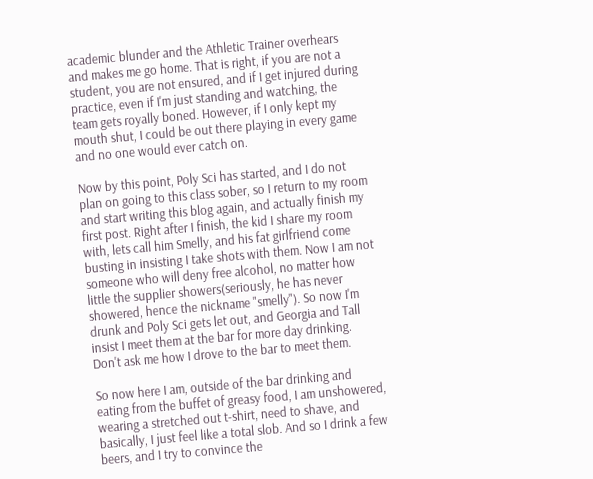academic blunder and the Athletic Trainer overhears and makes me go home. That is right, if you are not a student, you are not ensured, and if I get injured during practice, even if I'm just standing and watching, the team gets royally boned. However, if I only kept my mouth shut, I could be out there playing in every game and no one would ever catch on.

Now by this point, Poly Sci has started, and I do not plan on going to this class sober, so I return to my room and start writing this blog again, and actually finish my first post. Right after I finish, the kid I share my room with, lets call him Smelly, and his fat girlfriend come busting in insisting I take shots with them. Now I am not someone who will deny free alcohol, no matter how little the supplier showers(seriously, he has never showered, hence the nickname "smelly"). So now I'm drunk and Poly Sci gets let out, and Georgia and Tall insist I meet them at the bar for more day drinking. Don't ask me how I drove to the bar to meet them.

So now here I am, outside of the bar drinking and eating from the buffet of greasy food, I am unshowered, wearing a stretched out t-shirt, need to shave, and basically, I just feel like a total slob. And so I drink a few beers, and I try to convince the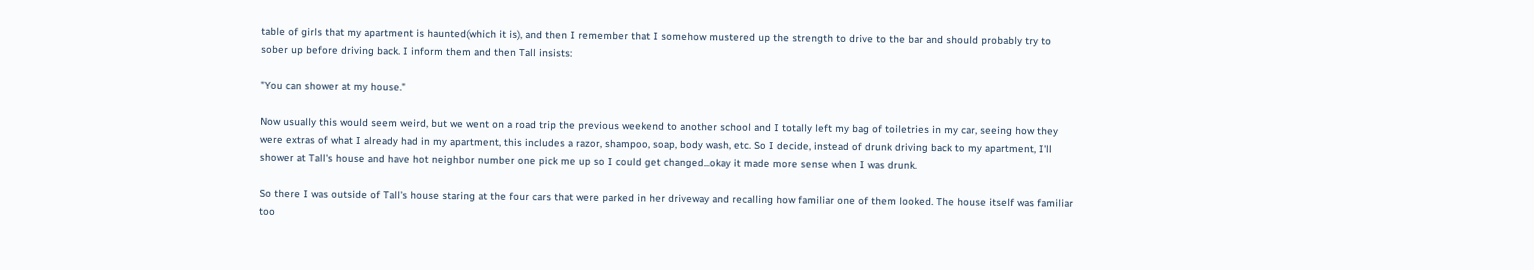table of girls that my apartment is haunted(which it is), and then I remember that I somehow mustered up the strength to drive to the bar and should probably try to sober up before driving back. I inform them and then Tall insists:

"You can shower at my house."

Now usually this would seem weird, but we went on a road trip the previous weekend to another school and I totally left my bag of toiletries in my car, seeing how they were extras of what I already had in my apartment, this includes a razor, shampoo, soap, body wash, etc. So I decide, instead of drunk driving back to my apartment, I'll shower at Tall's house and have hot neighbor number one pick me up so I could get changed...okay it made more sense when I was drunk.

So there I was outside of Tall's house staring at the four cars that were parked in her driveway and recalling how familiar one of them looked. The house itself was familiar too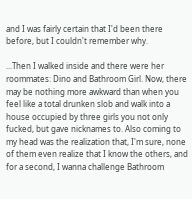and I was fairly certain that I'd been there before, but I couldn't remember why.

...Then I walked inside and there were her roommates: Dino and Bathroom Girl. Now, there may be nothing more awkward than when you feel like a total drunken slob and walk into a house occupied by three girls you not only fucked, but gave nicknames to. Also coming to my head was the realization that, I'm sure, none of them even realize that I know the others, and for a second, I wanna challenge Bathroom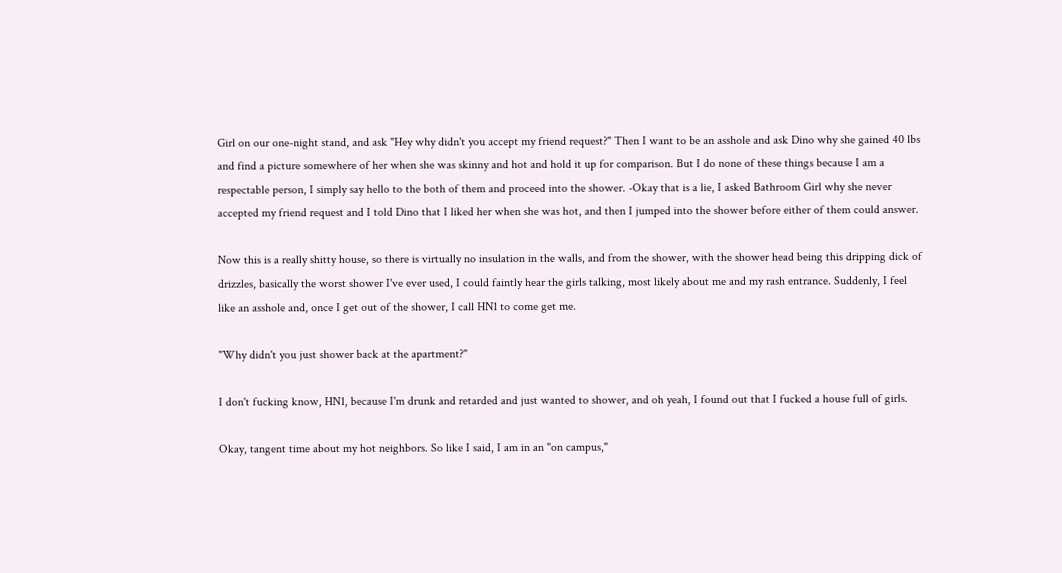Girl on our one-night stand, and ask "Hey why didn't you accept my friend request?" Then I want to be an asshole and ask Dino why she gained 40 lbs and find a picture somewhere of her when she was skinny and hot and hold it up for comparison. But I do none of these things because I am a respectable person, I simply say hello to the both of them and proceed into the shower. -Okay that is a lie, I asked Bathroom Girl why she never accepted my friend request and I told Dino that I liked her when she was hot, and then I jumped into the shower before either of them could answer.

Now this is a really shitty house, so there is virtually no insulation in the walls, and from the shower, with the shower head being this dripping dick of drizzles, basically the worst shower I've ever used, I could faintly hear the girls talking, most likely about me and my rash entrance. Suddenly, I feel like an asshole and, once I get out of the shower, I call HN1 to come get me.

"Why didn't you just shower back at the apartment?"

I don't fucking know, HN1, because I'm drunk and retarded and just wanted to shower, and oh yeah, I found out that I fucked a house full of girls.

Okay, tangent time about my hot neighbors. So like I said, I am in an "on campus,"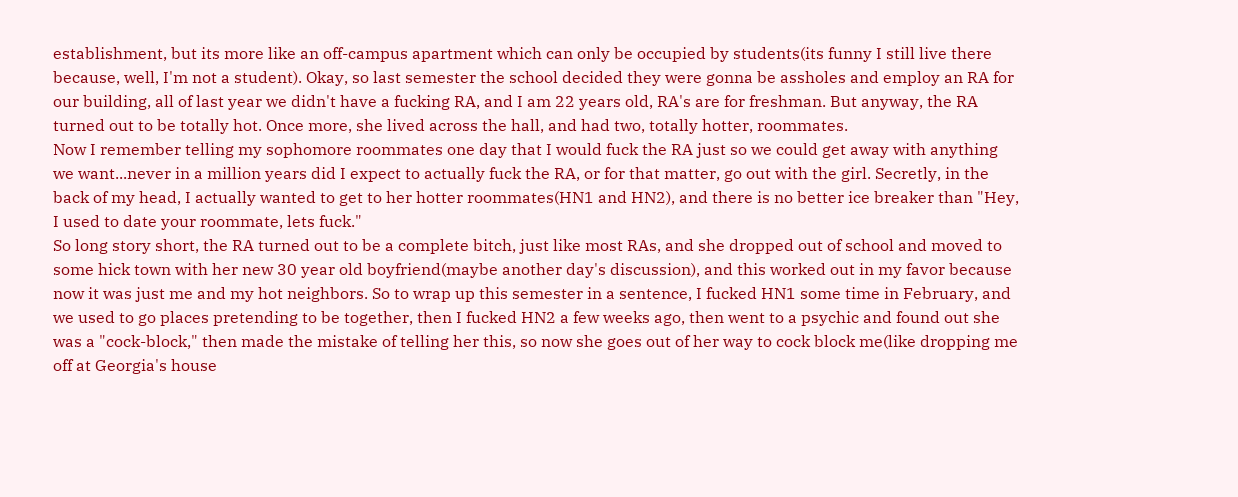establishment, but its more like an off-campus apartment which can only be occupied by students(its funny I still live there because, well, I'm not a student). Okay, so last semester the school decided they were gonna be assholes and employ an RA for our building, all of last year we didn't have a fucking RA, and I am 22 years old, RA's are for freshman. But anyway, the RA turned out to be totally hot. Once more, she lived across the hall, and had two, totally hotter, roommates.
Now I remember telling my sophomore roommates one day that I would fuck the RA just so we could get away with anything we want...never in a million years did I expect to actually fuck the RA, or for that matter, go out with the girl. Secretly, in the back of my head, I actually wanted to get to her hotter roommates(HN1 and HN2), and there is no better ice breaker than "Hey, I used to date your roommate, lets fuck."
So long story short, the RA turned out to be a complete bitch, just like most RAs, and she dropped out of school and moved to some hick town with her new 30 year old boyfriend(maybe another day's discussion), and this worked out in my favor because now it was just me and my hot neighbors. So to wrap up this semester in a sentence, I fucked HN1 some time in February, and we used to go places pretending to be together, then I fucked HN2 a few weeks ago, then went to a psychic and found out she was a "cock-block," then made the mistake of telling her this, so now she goes out of her way to cock block me(like dropping me off at Georgia's house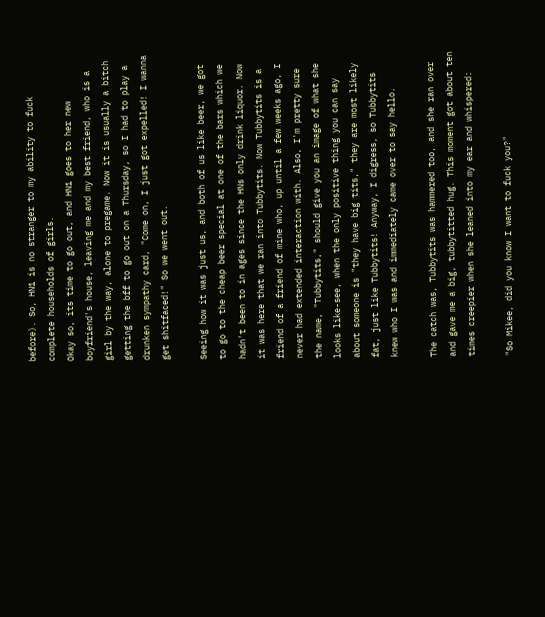before). So, HN1 is no stranger to my ability to fuck complete households of girls.
Okay so, its time to go out, and HN1 goes to her new boyfriend's house, leaving me and my best friend, who is a girl by the way, alone to pregame. Now it is usually a bitch getting the bff to go out on a Thursday, so I had to play a drunken sympathy card, "Come on, I just got expelled! I wanna get shitfaced!" So we went out.

Seeing how it was just us, and both of us like beer, we got to go to the cheap beer special at one of the bars which we hadn't been to in ages since the HNs only drink liquor. Now it was here that we ran into Tubbytits. Now Tubbytits is a friend of a friend of mine who, up until a few weeks ago, I never had extended interaction with. Also, I'm pretty sure the name, "Tubbytits," should give you an image of what she looks like-see, when the only positive thing you can say about someone is "they have big tits," they are most likely fat, just like Tubbytits! Anyway, I digress, so Tubbytits knew who I was and immediately came over to say hello.

The catch was, Tubbytits was hammered too, and she ran over and gave me a big, tubbytitted hug. This moment got about ten times creepier when she leaned into my ear and whispered:

"So Mikee, did you know I want to fuck you?"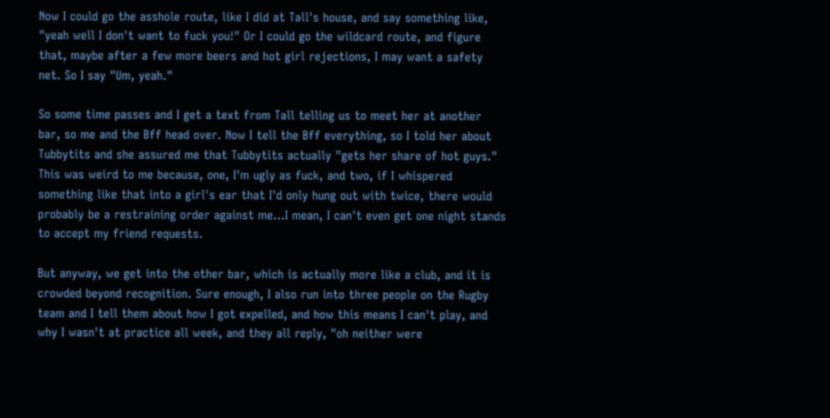Now I could go the asshole route, like I did at Tall's house, and say something like, "yeah well I don't want to fuck you!" Or I could go the wildcard route, and figure that, maybe after a few more beers and hot girl rejections, I may want a safety net. So I say "Um, yeah."

So some time passes and I get a text from Tall telling us to meet her at another bar, so me and the Bff head over. Now I tell the Bff everything, so I told her about Tubbytits and she assured me that Tubbytits actually "gets her share of hot guys." This was weird to me because, one, I'm ugly as fuck, and two, if I whispered something like that into a girl's ear that I'd only hung out with twice, there would probably be a restraining order against me...I mean, I can't even get one night stands to accept my friend requests.

But anyway, we get into the other bar, which is actually more like a club, and it is crowded beyond recognition. Sure enough, I also run into three people on the Rugby team and I tell them about how I got expelled, and how this means I can't play, and why I wasn't at practice all week, and they all reply, "oh neither were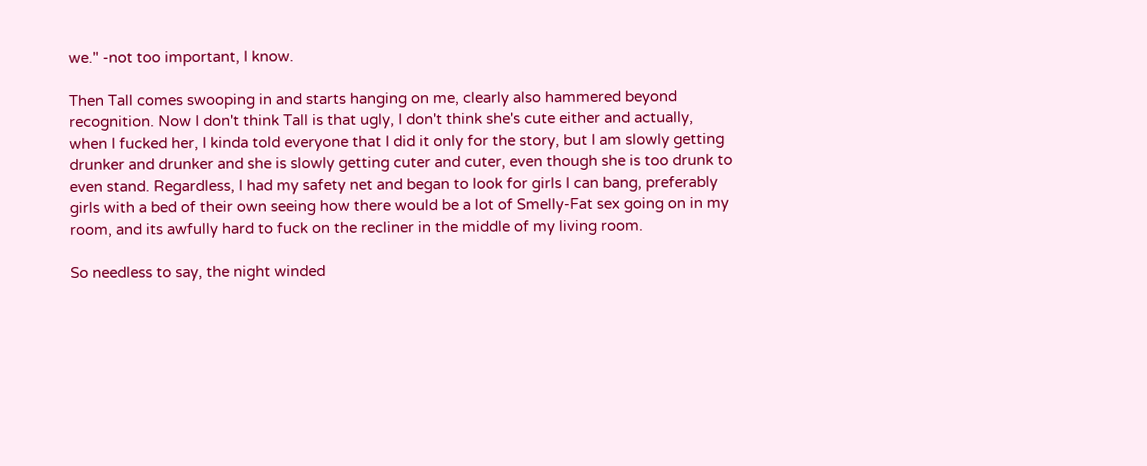we." -not too important, I know.

Then Tall comes swooping in and starts hanging on me, clearly also hammered beyond recognition. Now I don't think Tall is that ugly, I don't think she's cute either and actually, when I fucked her, I kinda told everyone that I did it only for the story, but I am slowly getting drunker and drunker and she is slowly getting cuter and cuter, even though she is too drunk to even stand. Regardless, I had my safety net and began to look for girls I can bang, preferably girls with a bed of their own seeing how there would be a lot of Smelly-Fat sex going on in my room, and its awfully hard to fuck on the recliner in the middle of my living room.

So needless to say, the night winded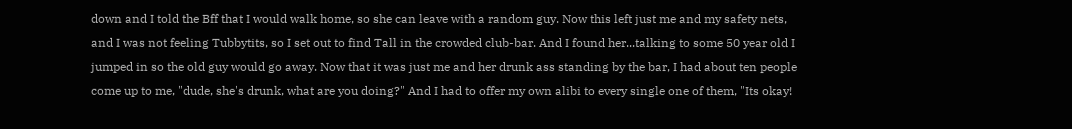down and I told the Bff that I would walk home, so she can leave with a random guy. Now this left just me and my safety nets, and I was not feeling Tubbytits, so I set out to find Tall in the crowded club-bar. And I found her...talking to some 50 year old I jumped in so the old guy would go away. Now that it was just me and her drunk ass standing by the bar, I had about ten people come up to me, "dude, she's drunk, what are you doing?" And I had to offer my own alibi to every single one of them, "Its okay!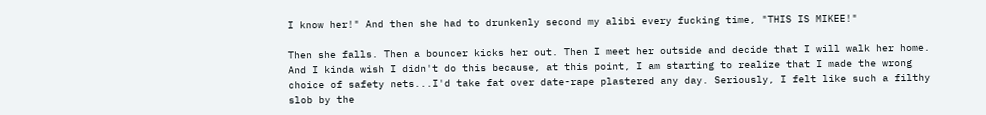I know her!" And then she had to drunkenly second my alibi every fucking time, "THIS IS MIKEE!"

Then she falls. Then a bouncer kicks her out. Then I meet her outside and decide that I will walk her home. And I kinda wish I didn't do this because, at this point, I am starting to realize that I made the wrong choice of safety nets...I'd take fat over date-rape plastered any day. Seriously, I felt like such a filthy slob by the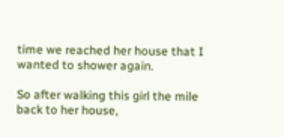time we reached her house that I wanted to shower again.

So after walking this girl the mile back to her house,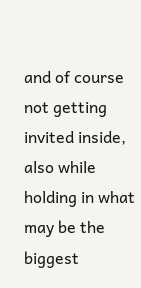and of course not getting invited inside, also while holding in what may be the biggest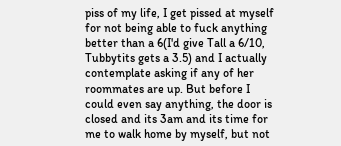piss of my life, I get pissed at myself for not being able to fuck anything better than a 6(I'd give Tall a 6/10, Tubbytits gets a 3.5) and I actually contemplate asking if any of her roommates are up. But before I could even say anything, the door is closed and its 3am and its time for me to walk home by myself, but not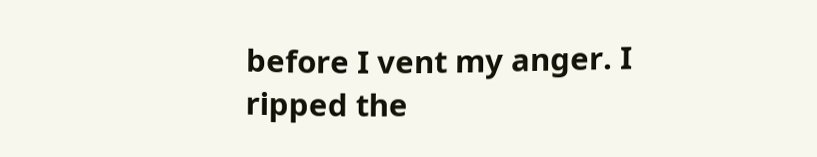before I vent my anger. I ripped the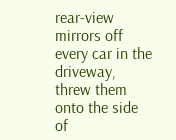rear-view mirrors off every car in the driveway, threw them onto the side of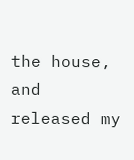the house, and released my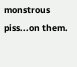monstrous piss...on them.